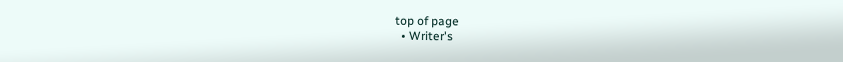top of page
  • Writer's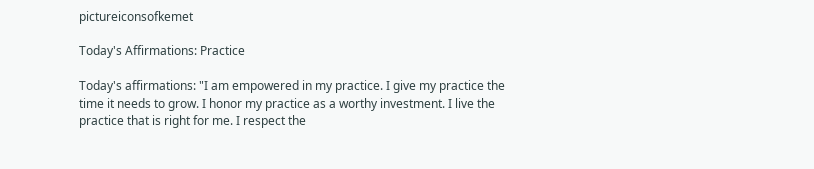pictureiconsofkemet

Today's Affirmations: Practice

Today's affirmations: "I am empowered in my practice. I give my practice the time it needs to grow. I honor my practice as a worthy investment. I live the practice that is right for me. I respect the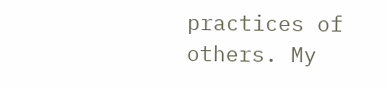practices of others. My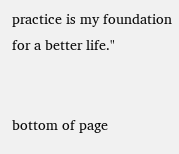practice is my foundation for a better life."


bottom of page